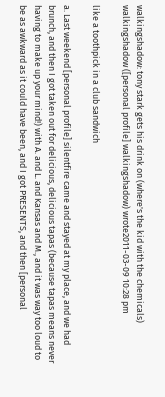walkingshadow: tony stark gets his drink on (where's the kid with the chemicals)
walkingshadow ([personal profile] walkingshadow) wrote2011-03-09 10:28 pm

like a toothpick in a club sandwich

a. Last weekend [personal profile] silentfire came and stayed at my place, and we had brunch, and then I got taken out for delicious, delicious tapas (because tapas means never having to make up your mind!) with A. and L. and Kansas and M., and it was way too loud to be as awkward as it could have been, and I got PRESENTS, and then [personal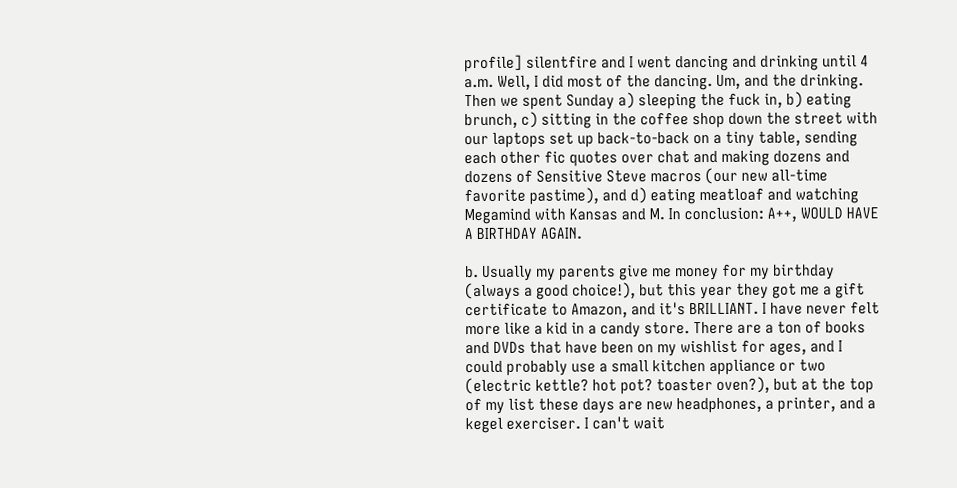profile] silentfire and I went dancing and drinking until 4 a.m. Well, I did most of the dancing. Um, and the drinking. Then we spent Sunday a) sleeping the fuck in, b) eating brunch, c) sitting in the coffee shop down the street with our laptops set up back-to-back on a tiny table, sending each other fic quotes over chat and making dozens and dozens of Sensitive Steve macros (our new all-time favorite pastime), and d) eating meatloaf and watching Megamind with Kansas and M. In conclusion: A++, WOULD HAVE A BIRTHDAY AGAIN.

b. Usually my parents give me money for my birthday (always a good choice!), but this year they got me a gift certificate to Amazon, and it's BRILLIANT. I have never felt more like a kid in a candy store. There are a ton of books and DVDs that have been on my wishlist for ages, and I could probably use a small kitchen appliance or two (electric kettle? hot pot? toaster oven?), but at the top of my list these days are new headphones, a printer, and a kegel exerciser. I can't wait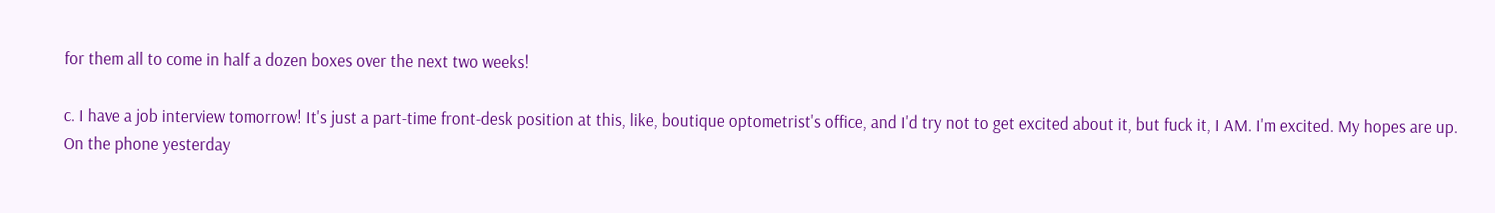for them all to come in half a dozen boxes over the next two weeks!

c. I have a job interview tomorrow! It's just a part-time front-desk position at this, like, boutique optometrist's office, and I'd try not to get excited about it, but fuck it, I AM. I'm excited. My hopes are up. On the phone yesterday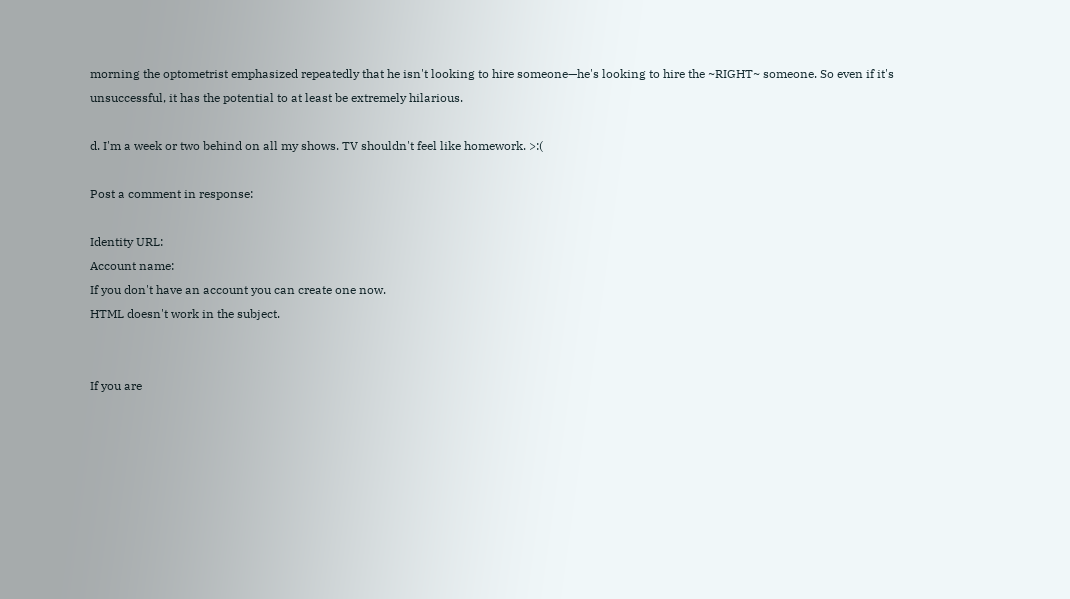morning the optometrist emphasized repeatedly that he isn't looking to hire someone—he's looking to hire the ~RIGHT~ someone. So even if it's unsuccessful, it has the potential to at least be extremely hilarious.

d. I'm a week or two behind on all my shows. TV shouldn't feel like homework. >:(

Post a comment in response:

Identity URL:
Account name:
If you don't have an account you can create one now.
HTML doesn't work in the subject.


If you are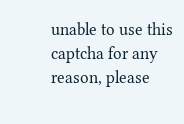unable to use this captcha for any reason, please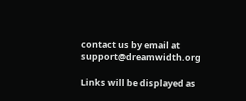contact us by email at support@dreamwidth.org

Links will be displayed as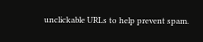unclickable URLs to help prevent spam.